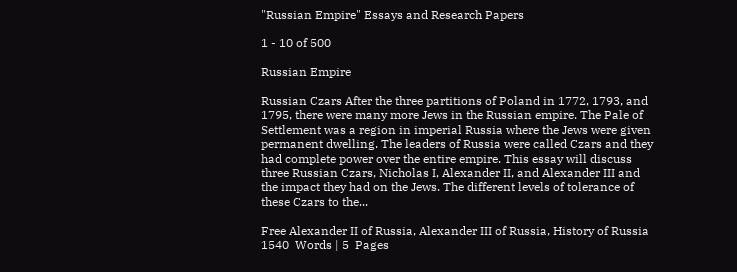"Russian Empire" Essays and Research Papers

1 - 10 of 500

Russian Empire

Russian Czars After the three partitions of Poland in 1772, 1793, and 1795, there were many more Jews in the Russian empire. The Pale of Settlement was a region in imperial Russia where the Jews were given permanent dwelling. The leaders of Russia were called Czars and they had complete power over the entire empire. This essay will discuss three Russian Czars, Nicholas I, Alexander II, and Alexander III and the impact they had on the Jews. The different levels of tolerance of these Czars to the...

Free Alexander II of Russia, Alexander III of Russia, History of Russia 1540  Words | 5  Pages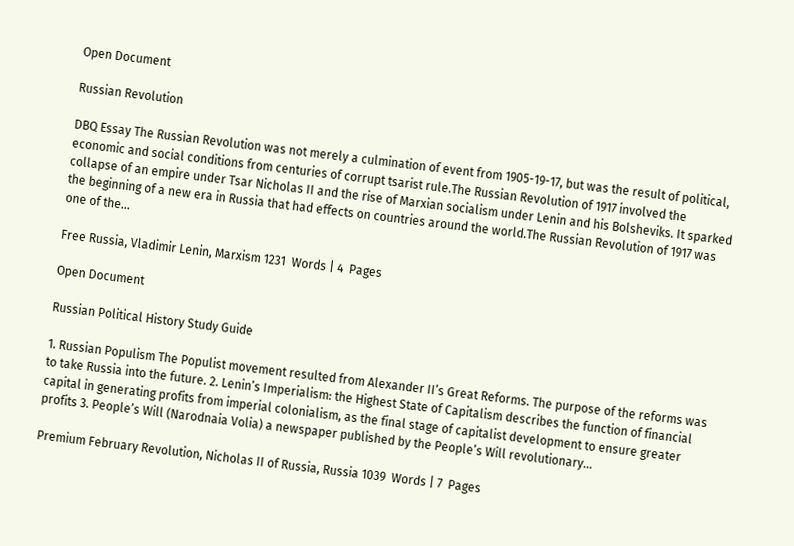Open Document

Russian Revolution

DBQ Essay The Russian Revolution was not merely a culmination of event from 1905-19-17, but was the result of political, economic and social conditions from centuries of corrupt tsarist rule.The Russian Revolution of 1917 involved the collapse of an empire under Tsar Nicholas II and the rise of Marxian socialism under Lenin and his Bolsheviks. It sparked the beginning of a new era in Russia that had effects on countries around the world.The Russian Revolution of 1917 was one of the...

Free Russia, Vladimir Lenin, Marxism 1231  Words | 4  Pages

Open Document

Russian Political History Study Guide

1. Russian Populism The Populist movement resulted from Alexander II’s Great Reforms. The purpose of the reforms was to take Russia into the future. 2. Lenin’s Imperialism: the Highest State of Capitalism describes the function of financial capital in generating profits from imperial colonialism, as the final stage of capitalist development to ensure greater profits 3. People’s Will (Narodnaia Volia) a newspaper published by the People’s Will revolutionary...

Premium February Revolution, Nicholas II of Russia, Russia 1039  Words | 7  Pages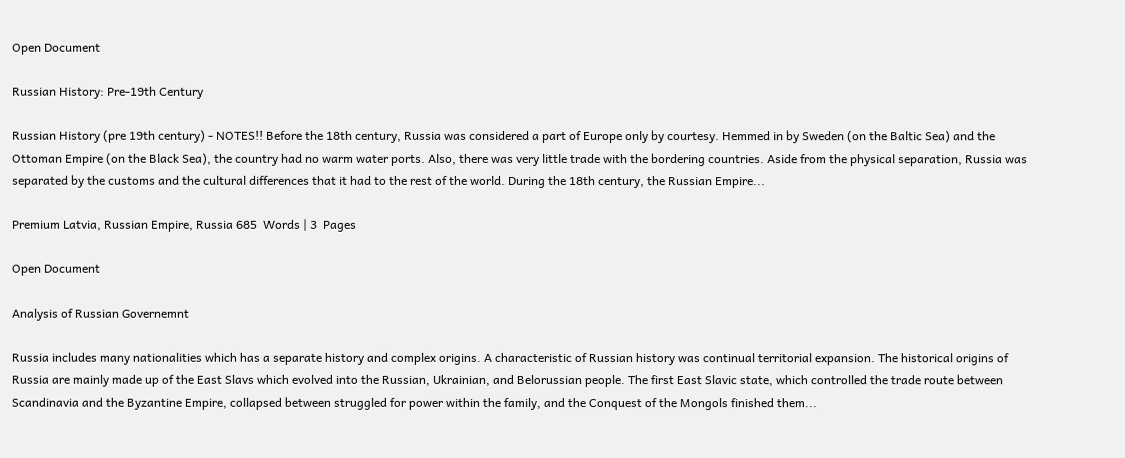Open Document

Russian History: Pre-19th Century

Russian History (pre 19th century) - NOTES!! Before the 18th century, Russia was considered a part of Europe only by courtesy. Hemmed in by Sweden (on the Baltic Sea) and the Ottoman Empire (on the Black Sea), the country had no warm water ports. Also, there was very little trade with the bordering countries. Aside from the physical separation, Russia was separated by the customs and the cultural differences that it had to the rest of the world. During the 18th century, the Russian Empire...

Premium Latvia, Russian Empire, Russia 685  Words | 3  Pages

Open Document

Analysis of Russian Governemnt

Russia includes many nationalities which has a separate history and complex origins. A characteristic of Russian history was continual territorial expansion. The historical origins of Russia are mainly made up of the East Slavs which evolved into the Russian, Ukrainian, and Belorussian people. The first East Slavic state, which controlled the trade route between Scandinavia and the Byzantine Empire, collapsed between struggled for power within the family, and the Conquest of the Mongols finished them...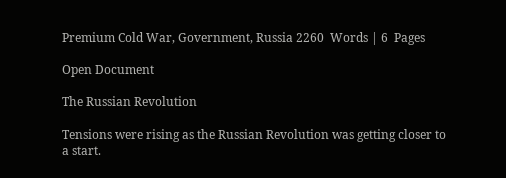Premium Cold War, Government, Russia 2260  Words | 6  Pages

Open Document

The Russian Revolution

Tensions were rising as the Russian Revolution was getting closer to a start.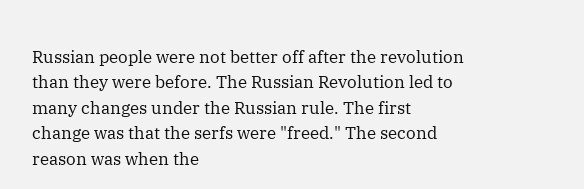Russian people were not better off after the revolution than they were before. The Russian Revolution led to many changes under the Russian rule. The first change was that the serfs were "freed." The second reason was when the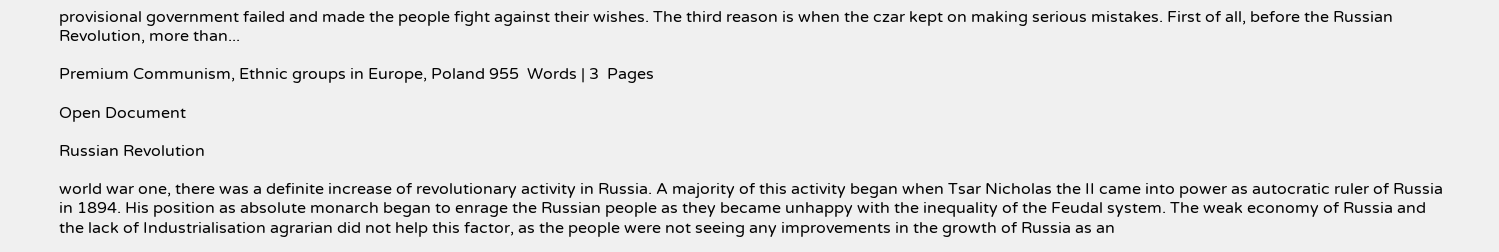provisional government failed and made the people fight against their wishes. The third reason is when the czar kept on making serious mistakes. First of all, before the Russian Revolution, more than...

Premium Communism, Ethnic groups in Europe, Poland 955  Words | 3  Pages

Open Document

Russian Revolution

world war one, there was a definite increase of revolutionary activity in Russia. A majority of this activity began when Tsar Nicholas the II came into power as autocratic ruler of Russia in 1894. His position as absolute monarch began to enrage the Russian people as they became unhappy with the inequality of the Feudal system. The weak economy of Russia and the lack of Industrialisation agrarian did not help this factor, as the people were not seeing any improvements in the growth of Russia as an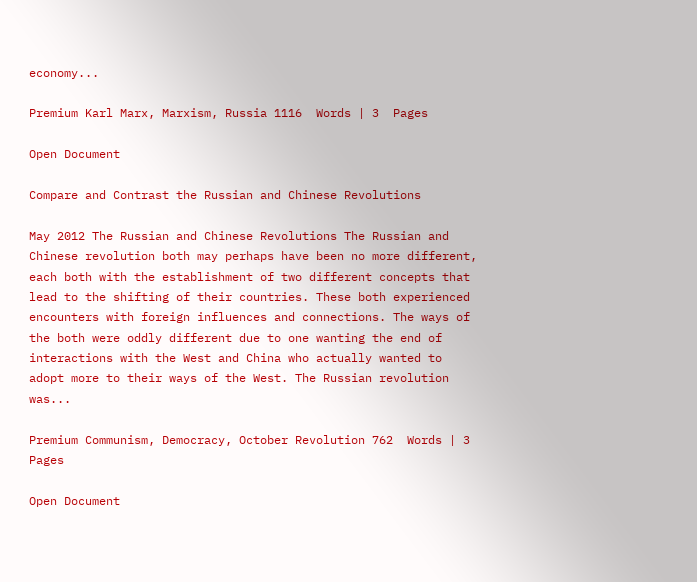economy...

Premium Karl Marx, Marxism, Russia 1116  Words | 3  Pages

Open Document

Compare and Contrast the Russian and Chinese Revolutions

May 2012 The Russian and Chinese Revolutions The Russian and Chinese revolution both may perhaps have been no more different, each both with the establishment of two different concepts that lead to the shifting of their countries. These both experienced encounters with foreign influences and connections. The ways of the both were oddly different due to one wanting the end of interactions with the West and China who actually wanted to adopt more to their ways of the West. The Russian revolution was...

Premium Communism, Democracy, October Revolution 762  Words | 3  Pages

Open Document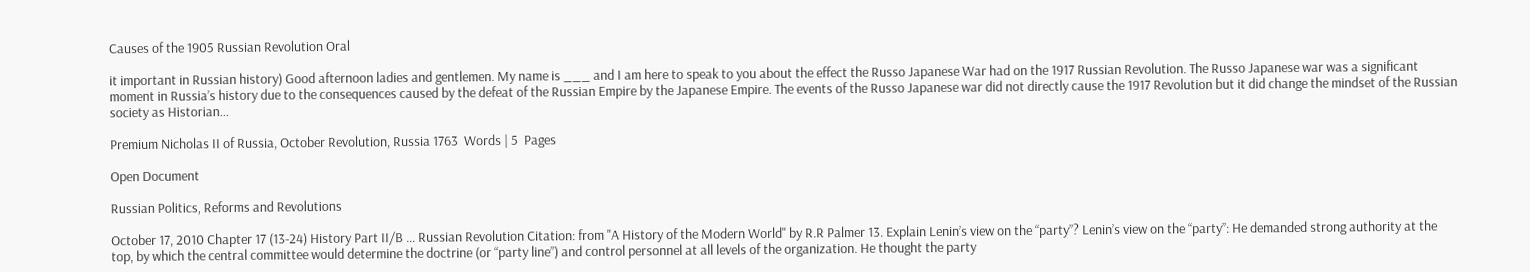Causes of the 1905 Russian Revolution Oral

it important in Russian history) Good afternoon ladies and gentlemen. My name is ___ and I am here to speak to you about the effect the Russo Japanese War had on the 1917 Russian Revolution. The Russo Japanese war was a significant moment in Russia’s history due to the consequences caused by the defeat of the Russian Empire by the Japanese Empire. The events of the Russo Japanese war did not directly cause the 1917 Revolution but it did change the mindset of the Russian society as Historian...

Premium Nicholas II of Russia, October Revolution, Russia 1763  Words | 5  Pages

Open Document

Russian Politics, Reforms and Revolutions

October 17, 2010 Chapter 17 (13-24) History Part II/B … Russian Revolution Citation: from "A History of the Modern World" by R.R Palmer 13. Explain Lenin’s view on the “party”? Lenin’s view on the “party”: He demanded strong authority at the top, by which the central committee would determine the doctrine (or “party line”) and control personnel at all levels of the organization. He thought the party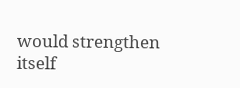would strengthen itself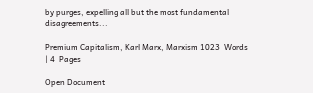by purges, expelling all but the most fundamental disagreements...

Premium Capitalism, Karl Marx, Marxism 1023  Words | 4  Pages

Open Document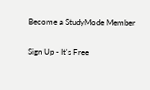Become a StudyMode Member

Sign Up - It's Free